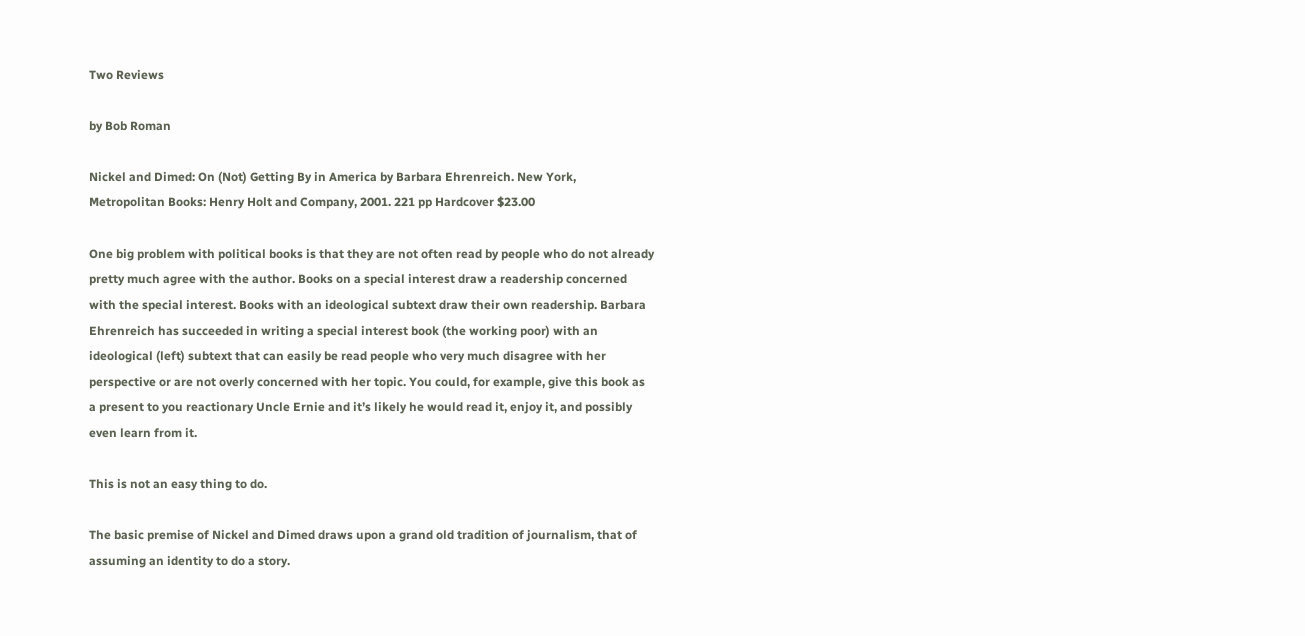Two Reviews

by Bob Roman

Nickel and Dimed: On (Not) Getting By in America by Barbara Ehrenreich. New York, Metropolitan Books: Henry Holt and Company, 2001. 221 pp Hardcover $23.00

One big problem with political books is that they are not often read by people who do not already pretty much agree with the author. Books on a special interest draw a readership concerned with the special interest. Books with an ideological subtext draw their own readership. Barbara Ehrenreich has succeeded in writing a special interest book (the working poor) with an ideological (left) subtext that can easily be read people who very much disagree with her perspective or are not overly concerned with her topic. You could, for example, give this book as a present to you reactionary Uncle Ernie and it’s likely he would read it, enjoy it, and possibly even learn from it.

This is not an easy thing to do.

The basic premise of Nickel and Dimed draws upon a grand old tradition of journalism, that of assuming an identity to do a story.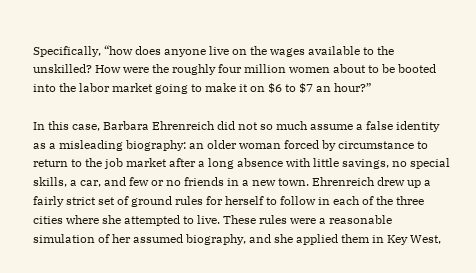Specifically, “how does anyone live on the wages available to the unskilled? How were the roughly four million women about to be booted into the labor market going to make it on $6 to $7 an hour?”

In this case, Barbara Ehrenreich did not so much assume a false identity as a misleading biography: an older woman forced by circumstance to return to the job market after a long absence with little savings, no special skills, a car, and few or no friends in a new town. Ehrenreich drew up a fairly strict set of ground rules for herself to follow in each of the three cities where she attempted to live. These rules were a reasonable simulation of her assumed biography, and she applied them in Key West,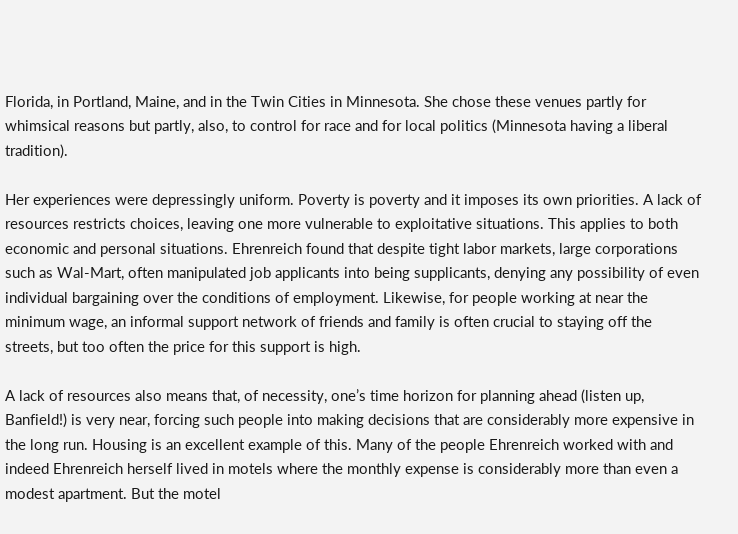Florida, in Portland, Maine, and in the Twin Cities in Minnesota. She chose these venues partly for whimsical reasons but partly, also, to control for race and for local politics (Minnesota having a liberal tradition).

Her experiences were depressingly uniform. Poverty is poverty and it imposes its own priorities. A lack of resources restricts choices, leaving one more vulnerable to exploitative situations. This applies to both economic and personal situations. Ehrenreich found that despite tight labor markets, large corporations such as Wal-Mart, often manipulated job applicants into being supplicants, denying any possibility of even individual bargaining over the conditions of employment. Likewise, for people working at near the minimum wage, an informal support network of friends and family is often crucial to staying off the streets, but too often the price for this support is high.

A lack of resources also means that, of necessity, one’s time horizon for planning ahead (listen up, Banfield!) is very near, forcing such people into making decisions that are considerably more expensive in the long run. Housing is an excellent example of this. Many of the people Ehrenreich worked with and indeed Ehrenreich herself lived in motels where the monthly expense is considerably more than even a modest apartment. But the motel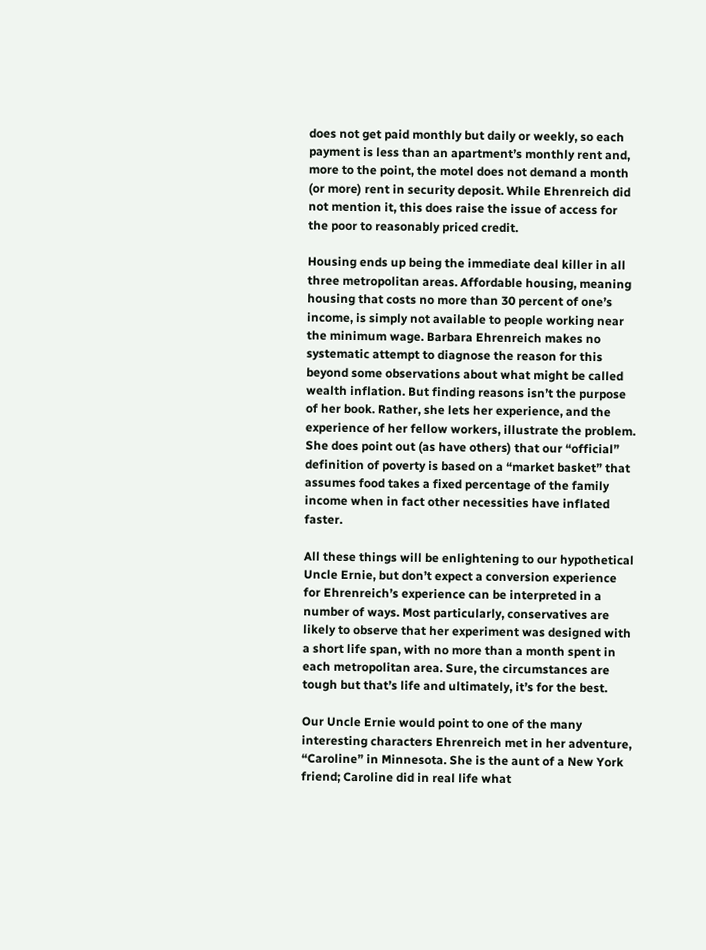does not get paid monthly but daily or weekly, so each payment is less than an apartment’s monthly rent and, more to the point, the motel does not demand a month (or more) rent in security deposit. While Ehrenreich did not mention it, this does raise the issue of access for the poor to reasonably priced credit.

Housing ends up being the immediate deal killer in all three metropolitan areas. Affordable housing, meaning housing that costs no more than 30 percent of one’s income, is simply not available to people working near the minimum wage. Barbara Ehrenreich makes no systematic attempt to diagnose the reason for this beyond some observations about what might be called wealth inflation. But finding reasons isn’t the purpose of her book. Rather, she lets her experience, and the experience of her fellow workers, illustrate the problem. She does point out (as have others) that our “official” definition of poverty is based on a “market basket” that assumes food takes a fixed percentage of the family income when in fact other necessities have inflated faster.

All these things will be enlightening to our hypothetical Uncle Ernie, but don’t expect a conversion experience for Ehrenreich’s experience can be interpreted in a number of ways. Most particularly, conservatives are likely to observe that her experiment was designed with a short life span, with no more than a month spent in each metropolitan area. Sure, the circumstances are tough but that’s life and ultimately, it’s for the best.

Our Uncle Ernie would point to one of the many interesting characters Ehrenreich met in her adventure, “Caroline” in Minnesota. She is the aunt of a New York friend; Caroline did in real life what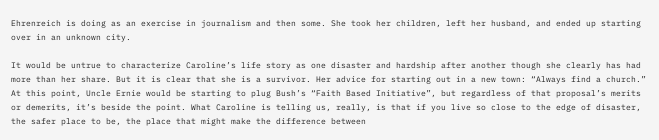Ehrenreich is doing as an exercise in journalism and then some. She took her children, left her husband, and ended up starting over in an unknown city.

It would be untrue to characterize Caroline’s life story as one disaster and hardship after another though she clearly has had more than her share. But it is clear that she is a survivor. Her advice for starting out in a new town: “Always find a church.” At this point, Uncle Ernie would be starting to plug Bush’s “Faith Based Initiative”, but regardless of that proposal’s merits or demerits, it’s beside the point. What Caroline is telling us, really, is that if you live so close to the edge of disaster, the safer place to be, the place that might make the difference between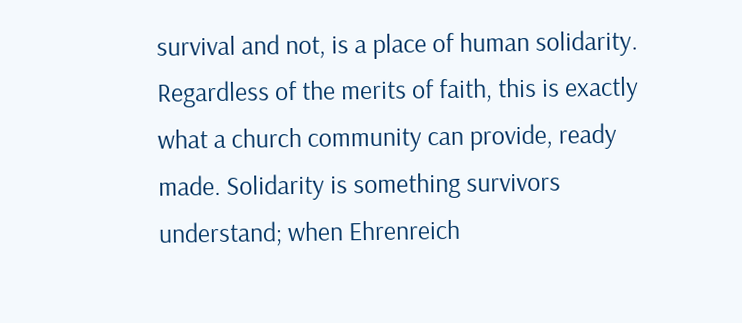survival and not, is a place of human solidarity. Regardless of the merits of faith, this is exactly what a church community can provide, ready made. Solidarity is something survivors understand; when Ehrenreich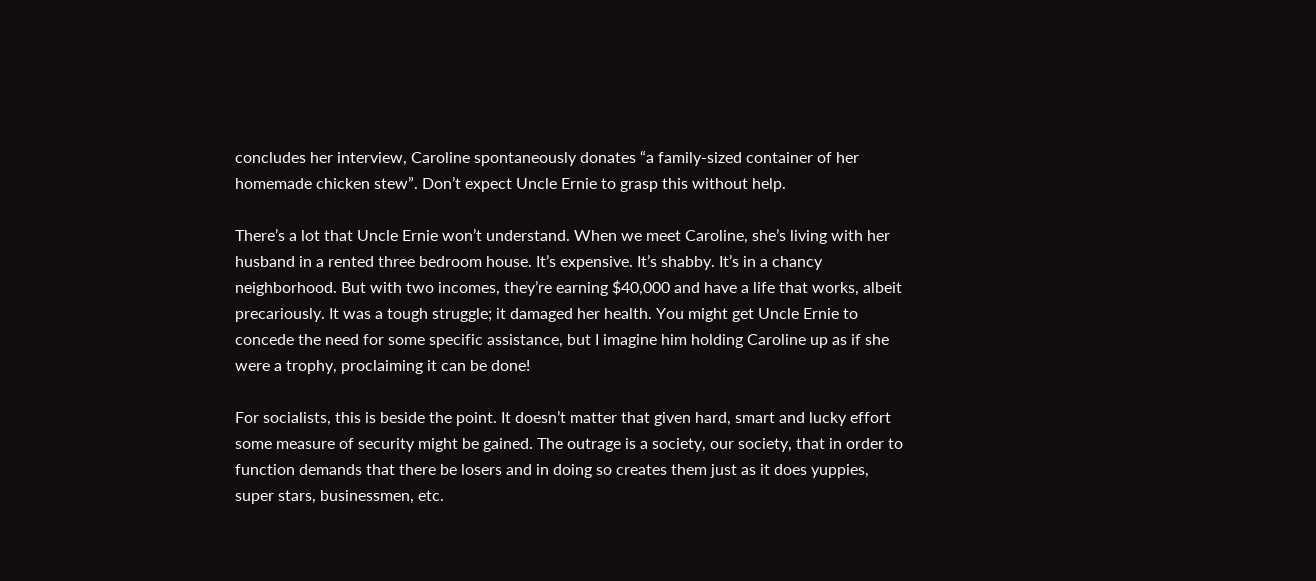concludes her interview, Caroline spontaneously donates “a family-sized container of her homemade chicken stew”. Don’t expect Uncle Ernie to grasp this without help.

There’s a lot that Uncle Ernie won’t understand. When we meet Caroline, she’s living with her husband in a rented three bedroom house. It’s expensive. It’s shabby. It’s in a chancy neighborhood. But with two incomes, they’re earning $40,000 and have a life that works, albeit precariously. It was a tough struggle; it damaged her health. You might get Uncle Ernie to concede the need for some specific assistance, but I imagine him holding Caroline up as if she were a trophy, proclaiming it can be done!

For socialists, this is beside the point. It doesn’t matter that given hard, smart and lucky effort some measure of security might be gained. The outrage is a society, our society, that in order to function demands that there be losers and in doing so creates them just as it does yuppies, super stars, businessmen, etc.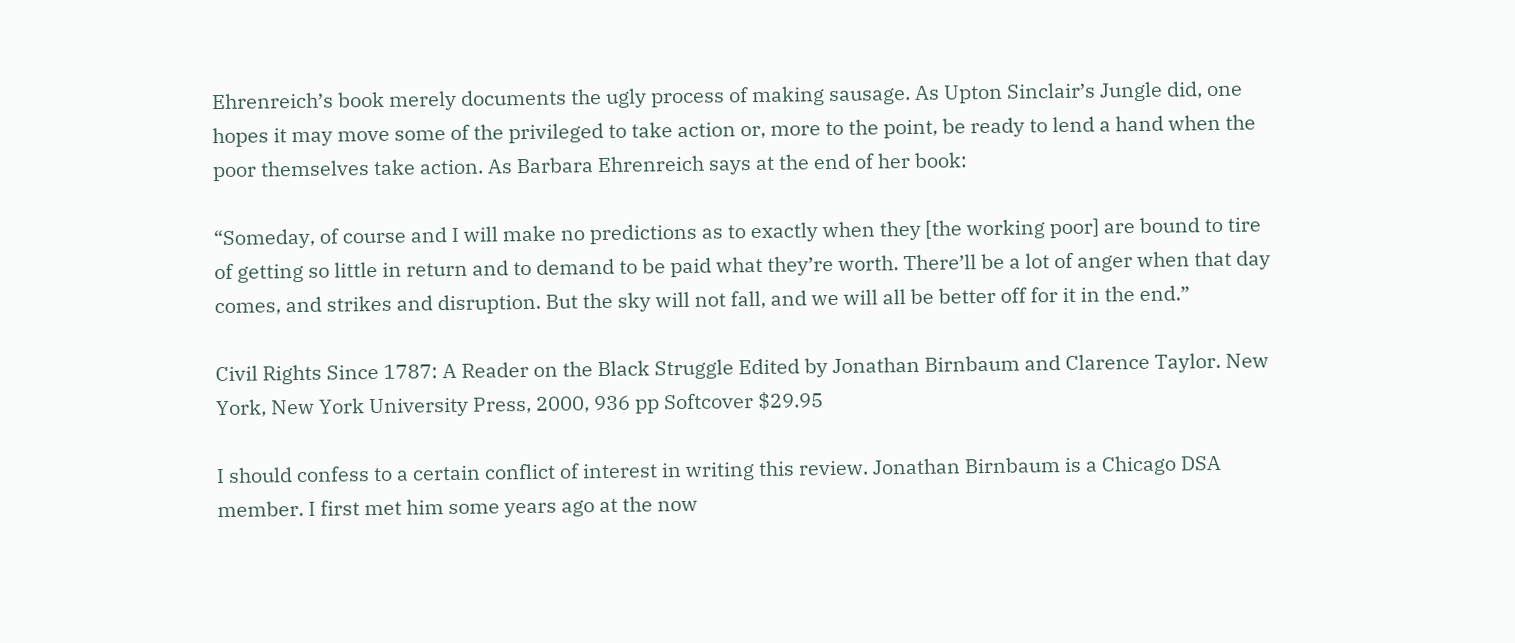Ehrenreich’s book merely documents the ugly process of making sausage. As Upton Sinclair’s Jungle did, one hopes it may move some of the privileged to take action or, more to the point, be ready to lend a hand when the poor themselves take action. As Barbara Ehrenreich says at the end of her book:

“Someday, of course and I will make no predictions as to exactly when they [the working poor] are bound to tire of getting so little in return and to demand to be paid what they’re worth. There’ll be a lot of anger when that day comes, and strikes and disruption. But the sky will not fall, and we will all be better off for it in the end.”

Civil Rights Since 1787: A Reader on the Black Struggle Edited by Jonathan Birnbaum and Clarence Taylor. New York, New York University Press, 2000, 936 pp Softcover $29.95

I should confess to a certain conflict of interest in writing this review. Jonathan Birnbaum is a Chicago DSA member. I first met him some years ago at the now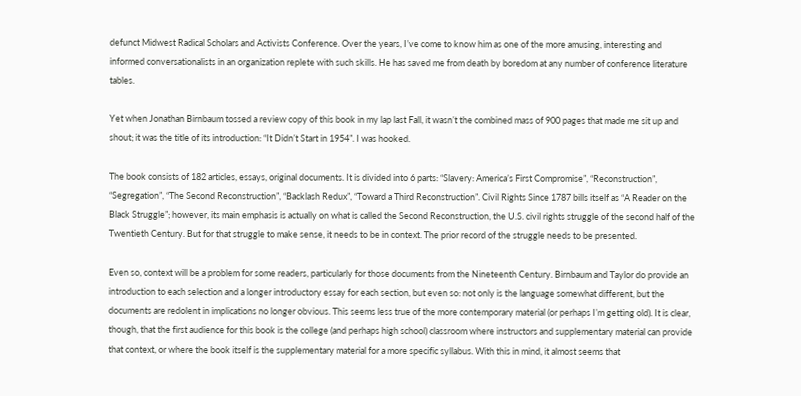defunct Midwest Radical Scholars and Activists Conference. Over the years, I’ve come to know him as one of the more amusing, interesting and informed conversationalists in an organization replete with such skills. He has saved me from death by boredom at any number of conference literature tables.

Yet when Jonathan Birnbaum tossed a review copy of this book in my lap last Fall, it wasn’t the combined mass of 900 pages that made me sit up and shout; it was the title of its introduction: “It Didn’t Start in 1954”. I was hooked.

The book consists of 182 articles, essays, original documents. It is divided into 6 parts: “Slavery: America’s First Compromise”, “Reconstruction”, “Segregation”, “The Second Reconstruction”, “Backlash Redux”, “Toward a Third Reconstruction”. Civil Rights Since 1787 bills itself as “A Reader on the Black Struggle”; however, its main emphasis is actually on what is called the Second Reconstruction, the U.S. civil rights struggle of the second half of the Twentieth Century. But for that struggle to make sense, it needs to be in context. The prior record of the struggle needs to be presented.

Even so, context will be a problem for some readers, particularly for those documents from the Nineteenth Century. Birnbaum and Taylor do provide an introduction to each selection and a longer introductory essay for each section, but even so: not only is the language somewhat different, but the documents are redolent in implications no longer obvious. This seems less true of the more contemporary material (or perhaps I’m getting old). It is clear, though, that the first audience for this book is the college (and perhaps high school) classroom where instructors and supplementary material can provide that context, or where the book itself is the supplementary material for a more specific syllabus. With this in mind, it almost seems that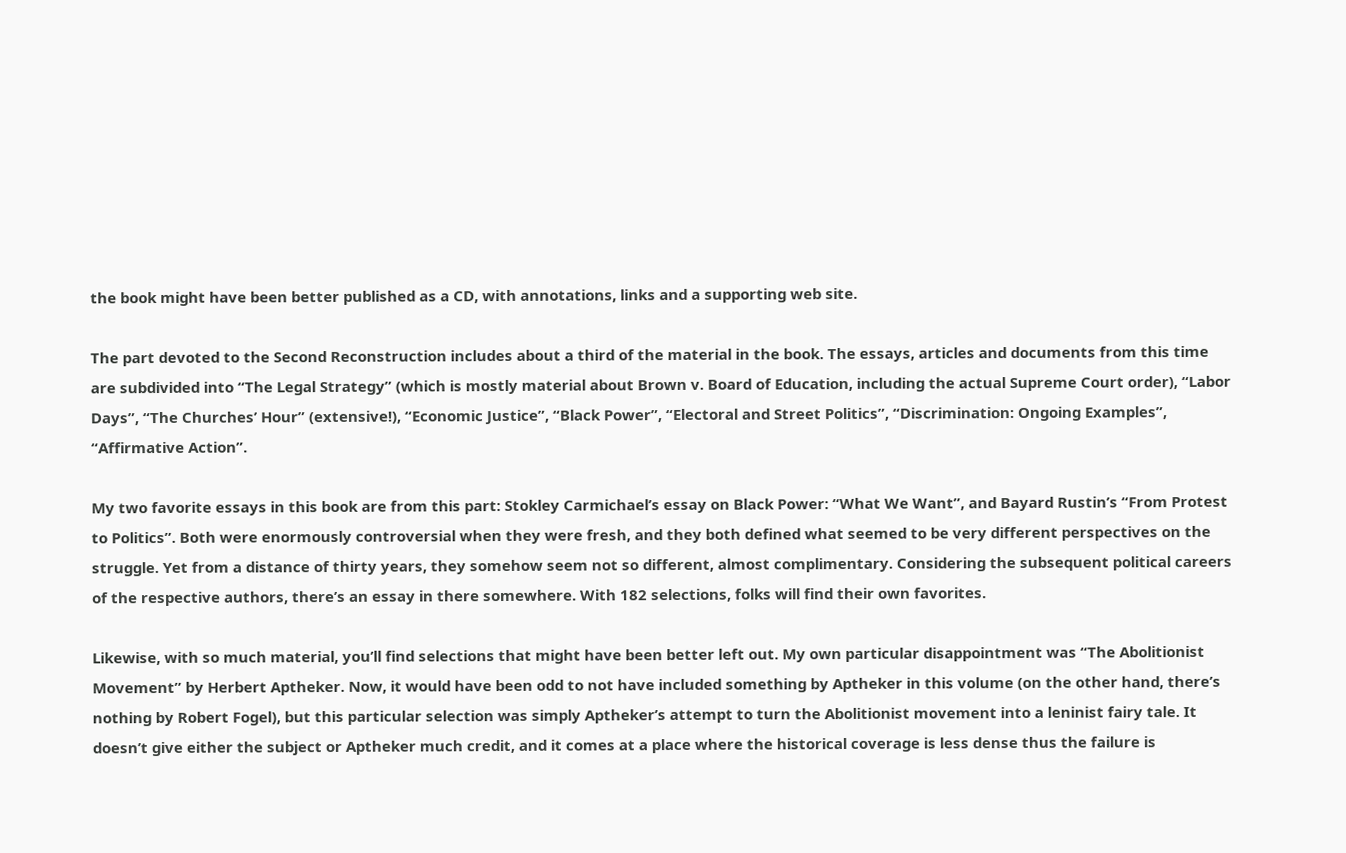the book might have been better published as a CD, with annotations, links and a supporting web site.

The part devoted to the Second Reconstruction includes about a third of the material in the book. The essays, articles and documents from this time are subdivided into “The Legal Strategy” (which is mostly material about Brown v. Board of Education, including the actual Supreme Court order), “Labor Days”, “The Churches’ Hour” (extensive!), “Economic Justice”, “Black Power”, “Electoral and Street Politics”, “Discrimination: Ongoing Examples”, “Affirmative Action”.

My two favorite essays in this book are from this part: Stokley Carmichael’s essay on Black Power: “What We Want”, and Bayard Rustin’s “From Protest to Politics”. Both were enormously controversial when they were fresh, and they both defined what seemed to be very different perspectives on the struggle. Yet from a distance of thirty years, they somehow seem not so different, almost complimentary. Considering the subsequent political careers of the respective authors, there’s an essay in there somewhere. With 182 selections, folks will find their own favorites.

Likewise, with so much material, you’ll find selections that might have been better left out. My own particular disappointment was “The Abolitionist Movement” by Herbert Aptheker. Now, it would have been odd to not have included something by Aptheker in this volume (on the other hand, there’s nothing by Robert Fogel), but this particular selection was simply Aptheker’s attempt to turn the Abolitionist movement into a leninist fairy tale. It doesn’t give either the subject or Aptheker much credit, and it comes at a place where the historical coverage is less dense thus the failure is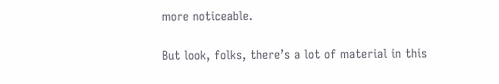more noticeable.

But look, folks, there’s a lot of material in this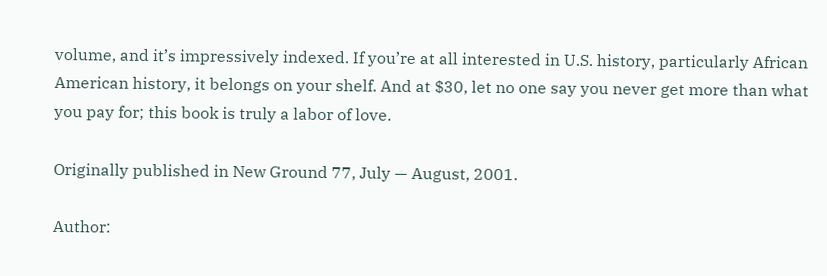volume, and it’s impressively indexed. If you’re at all interested in U.S. history, particularly African American history, it belongs on your shelf. And at $30, let no one say you never get more than what you pay for; this book is truly a labor of love.

Originally published in New Ground 77, July — August, 2001.

Author: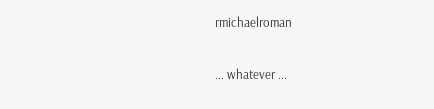rmichaelroman

... whatever ...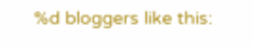%d bloggers like this: